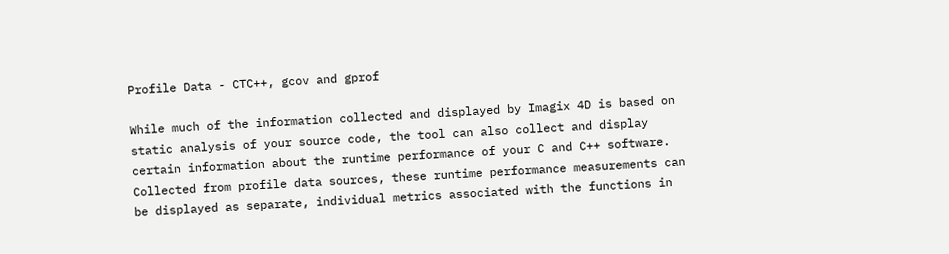Profile Data - CTC++, gcov and gprof

While much of the information collected and displayed by Imagix 4D is based on static analysis of your source code, the tool can also collect and display certain information about the runtime performance of your C and C++ software. Collected from profile data sources, these runtime performance measurements can be displayed as separate, individual metrics associated with the functions in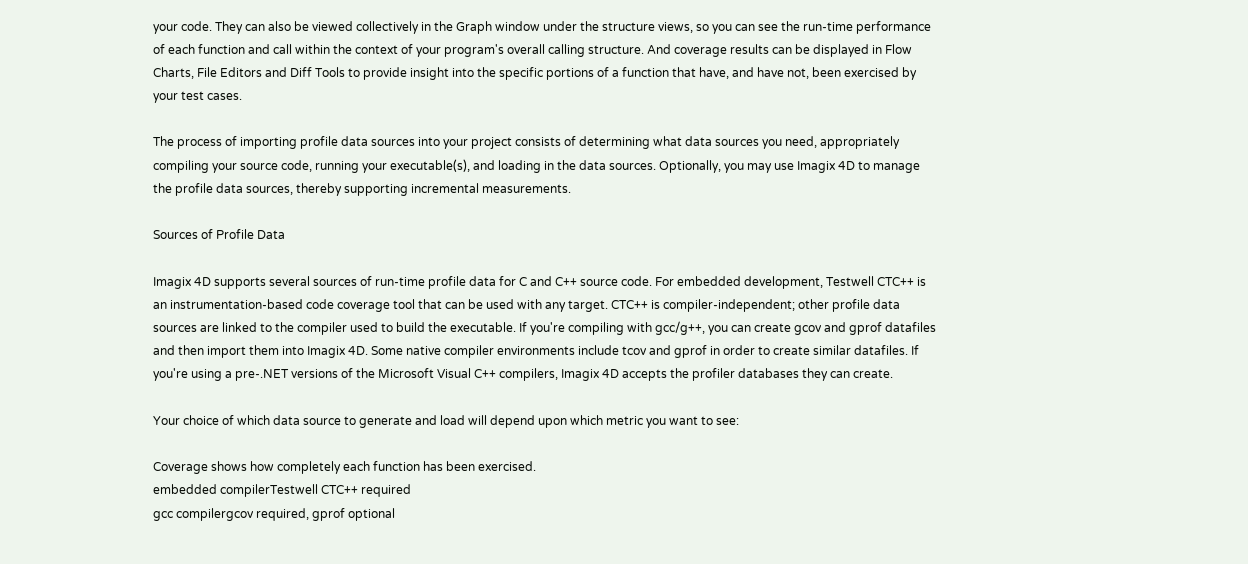your code. They can also be viewed collectively in the Graph window under the structure views, so you can see the run-time performance of each function and call within the context of your program's overall calling structure. And coverage results can be displayed in Flow Charts, File Editors and Diff Tools to provide insight into the specific portions of a function that have, and have not, been exercised by your test cases.

The process of importing profile data sources into your project consists of determining what data sources you need, appropriately compiling your source code, running your executable(s), and loading in the data sources. Optionally, you may use Imagix 4D to manage the profile data sources, thereby supporting incremental measurements.

Sources of Profile Data

Imagix 4D supports several sources of run-time profile data for C and C++ source code. For embedded development, Testwell CTC++ is an instrumentation-based code coverage tool that can be used with any target. CTC++ is compiler-independent; other profile data sources are linked to the compiler used to build the executable. If you're compiling with gcc/g++, you can create gcov and gprof datafiles and then import them into Imagix 4D. Some native compiler environments include tcov and gprof in order to create similar datafiles. If you're using a pre-.NET versions of the Microsoft Visual C++ compilers, Imagix 4D accepts the profiler databases they can create.

Your choice of which data source to generate and load will depend upon which metric you want to see:

Coverage shows how completely each function has been exercised.
embedded compilerTestwell CTC++ required
gcc compilergcov required, gprof optional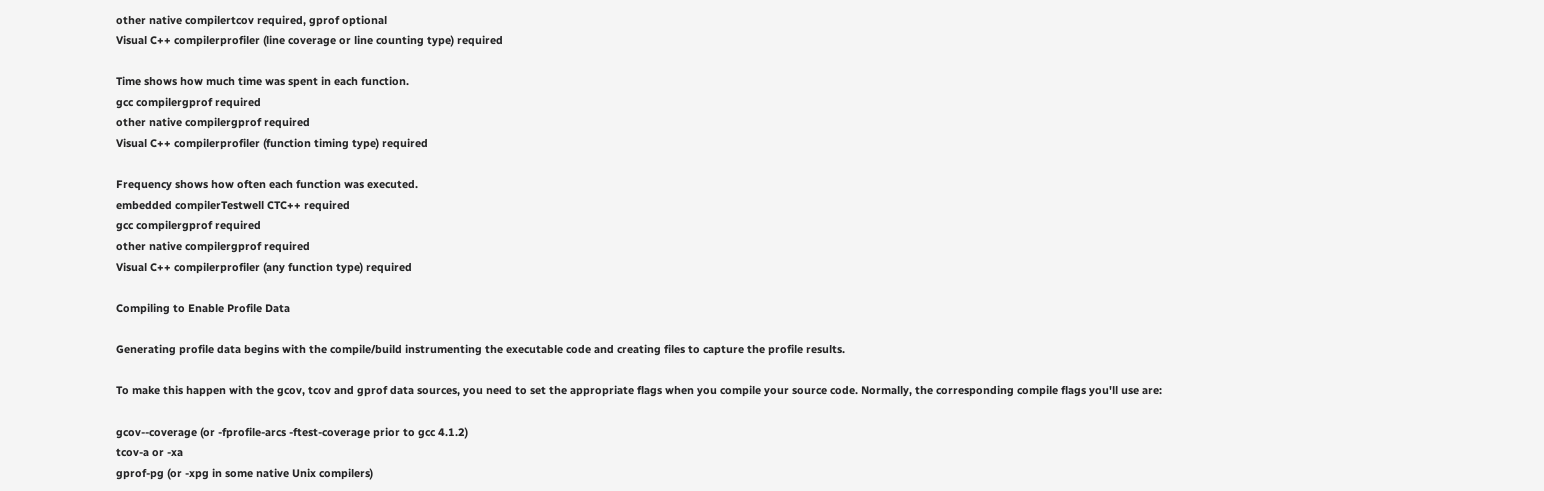other native compilertcov required, gprof optional
Visual C++ compilerprofiler (line coverage or line counting type) required

Time shows how much time was spent in each function.
gcc compilergprof required
other native compilergprof required
Visual C++ compilerprofiler (function timing type) required

Frequency shows how often each function was executed.
embedded compilerTestwell CTC++ required
gcc compilergprof required
other native compilergprof required
Visual C++ compilerprofiler (any function type) required

Compiling to Enable Profile Data

Generating profile data begins with the compile/build instrumenting the executable code and creating files to capture the profile results.

To make this happen with the gcov, tcov and gprof data sources, you need to set the appropriate flags when you compile your source code. Normally, the corresponding compile flags you'll use are:

gcov--coverage (or -fprofile-arcs -ftest-coverage prior to gcc 4.1.2)
tcov-a or -xa
gprof-pg (or -xpg in some native Unix compilers)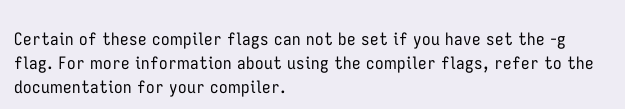Certain of these compiler flags can not be set if you have set the -g flag. For more information about using the compiler flags, refer to the documentation for your compiler.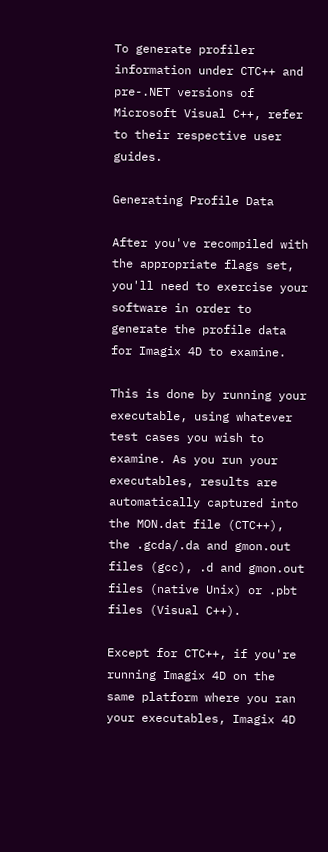To generate profiler information under CTC++ and pre-.NET versions of Microsoft Visual C++, refer to their respective user guides.

Generating Profile Data

After you've recompiled with the appropriate flags set, you'll need to exercise your software in order to generate the profile data for Imagix 4D to examine.

This is done by running your executable, using whatever test cases you wish to examine. As you run your executables, results are automatically captured into the MON.dat file (CTC++), the .gcda/.da and gmon.out files (gcc), .d and gmon.out files (native Unix) or .pbt files (Visual C++).

Except for CTC++, if you're running Imagix 4D on the same platform where you ran your executables, Imagix 4D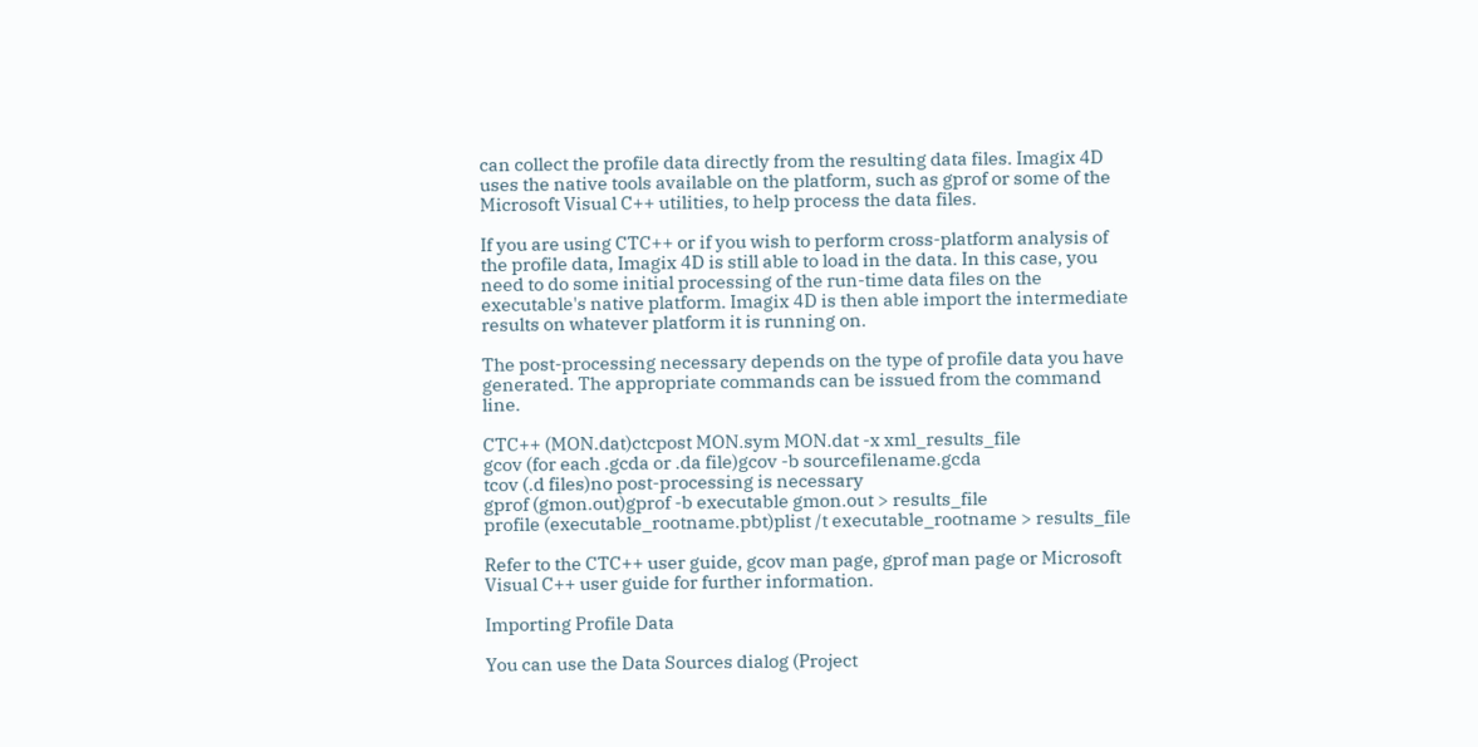can collect the profile data directly from the resulting data files. Imagix 4D uses the native tools available on the platform, such as gprof or some of the Microsoft Visual C++ utilities, to help process the data files.

If you are using CTC++ or if you wish to perform cross-platform analysis of the profile data, Imagix 4D is still able to load in the data. In this case, you need to do some initial processing of the run-time data files on the executable's native platform. Imagix 4D is then able import the intermediate results on whatever platform it is running on.

The post-processing necessary depends on the type of profile data you have generated. The appropriate commands can be issued from the command line.

CTC++ (MON.dat)ctcpost MON.sym MON.dat -x xml_results_file
gcov (for each .gcda or .da file)gcov -b sourcefilename.gcda
tcov (.d files)no post-processing is necessary
gprof (gmon.out)gprof -b executable gmon.out > results_file
profile (executable_rootname.pbt)plist /t executable_rootname > results_file

Refer to the CTC++ user guide, gcov man page, gprof man page or Microsoft Visual C++ user guide for further information.

Importing Profile Data

You can use the Data Sources dialog (Project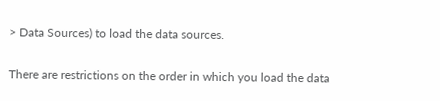> Data Sources) to load the data sources.

There are restrictions on the order in which you load the data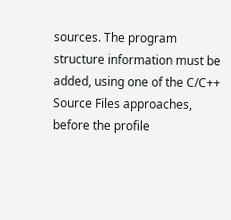sources. The program structure information must be added, using one of the C/C++ Source Files approaches, before the profile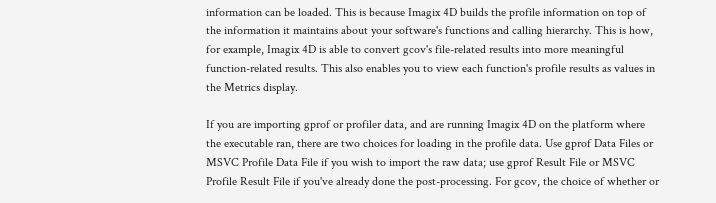information can be loaded. This is because Imagix 4D builds the profile information on top of the information it maintains about your software's functions and calling hierarchy. This is how, for example, Imagix 4D is able to convert gcov's file-related results into more meaningful function-related results. This also enables you to view each function's profile results as values in the Metrics display.

If you are importing gprof or profiler data, and are running Imagix 4D on the platform where the executable ran, there are two choices for loading in the profile data. Use gprof Data Files or MSVC Profile Data File if you wish to import the raw data; use gprof Result File or MSVC Profile Result File if you've already done the post-processing. For gcov, the choice of whether or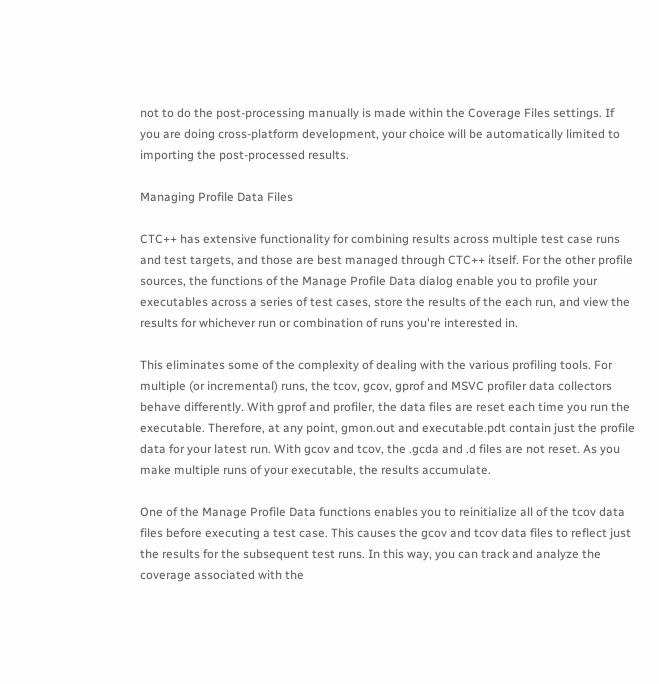not to do the post-processing manually is made within the Coverage Files settings. If you are doing cross-platform development, your choice will be automatically limited to importing the post-processed results.

Managing Profile Data Files

CTC++ has extensive functionality for combining results across multiple test case runs and test targets, and those are best managed through CTC++ itself. For the other profile sources, the functions of the Manage Profile Data dialog enable you to profile your executables across a series of test cases, store the results of the each run, and view the results for whichever run or combination of runs you're interested in.

This eliminates some of the complexity of dealing with the various profiling tools. For multiple (or incremental) runs, the tcov, gcov, gprof and MSVC profiler data collectors behave differently. With gprof and profiler, the data files are reset each time you run the executable. Therefore, at any point, gmon.out and executable.pdt contain just the profile data for your latest run. With gcov and tcov, the .gcda and .d files are not reset. As you make multiple runs of your executable, the results accumulate.

One of the Manage Profile Data functions enables you to reinitialize all of the tcov data files before executing a test case. This causes the gcov and tcov data files to reflect just the results for the subsequent test runs. In this way, you can track and analyze the coverage associated with the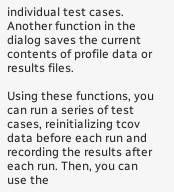individual test cases. Another function in the dialog saves the current contents of profile data or results files.

Using these functions, you can run a series of test cases, reinitializing tcov data before each run and recording the results after each run. Then, you can use the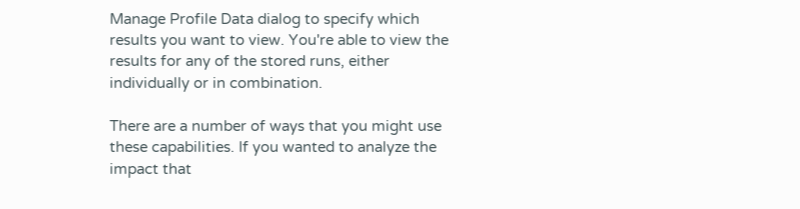Manage Profile Data dialog to specify which results you want to view. You're able to view the results for any of the stored runs, either individually or in combination.

There are a number of ways that you might use these capabilities. If you wanted to analyze the impact that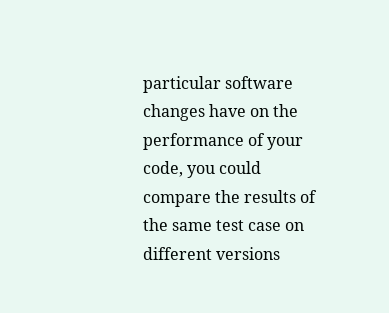particular software changes have on the performance of your code, you could compare the results of the same test case on different versions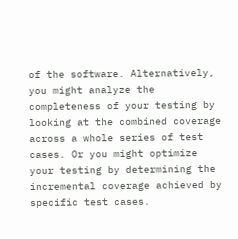of the software. Alternatively, you might analyze the completeness of your testing by looking at the combined coverage across a whole series of test cases. Or you might optimize your testing by determining the incremental coverage achieved by specific test cases.